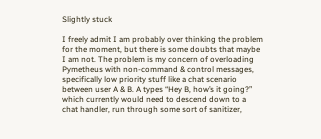Slightly stuck

I freely admit I am probably over thinking the problem for the moment, but there is some doubts that maybe I am not. The problem is my concern of overloading Pymetheus with non-command & control messages, specifically low priority stuff like a chat scenario between user A & B. A types “Hey B, how’s it going?” which currently would need to descend down to a chat handler, run through some sort of sanitizer,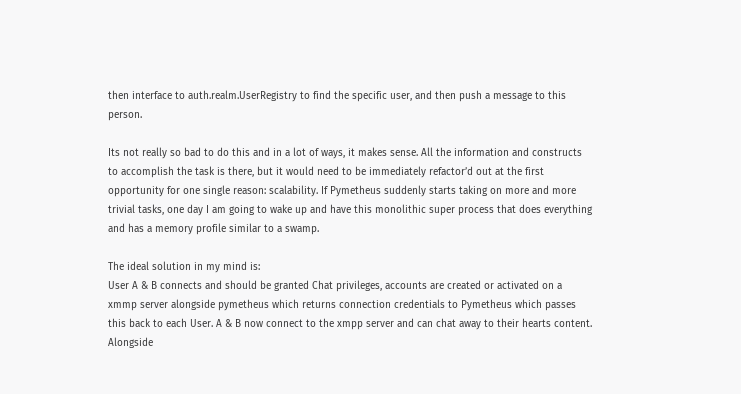then interface to auth.realm.UserRegistry to find the specific user, and then push a message to this person.

Its not really so bad to do this and in a lot of ways, it makes sense. All the information and constructs to accomplish the task is there, but it would need to be immediately refactor’d out at the first opportunity for one single reason: scalability. If Pymetheus suddenly starts taking on more and more trivial tasks, one day I am going to wake up and have this monolithic super process that does everything and has a memory profile similar to a swamp.

The ideal solution in my mind is:
User A & B connects and should be granted Chat privileges, accounts are created or activated on a xmmp server alongside pymetheus which returns connection credentials to Pymetheus which passes this back to each User. A & B now connect to the xmpp server and can chat away to their hearts content. Alongside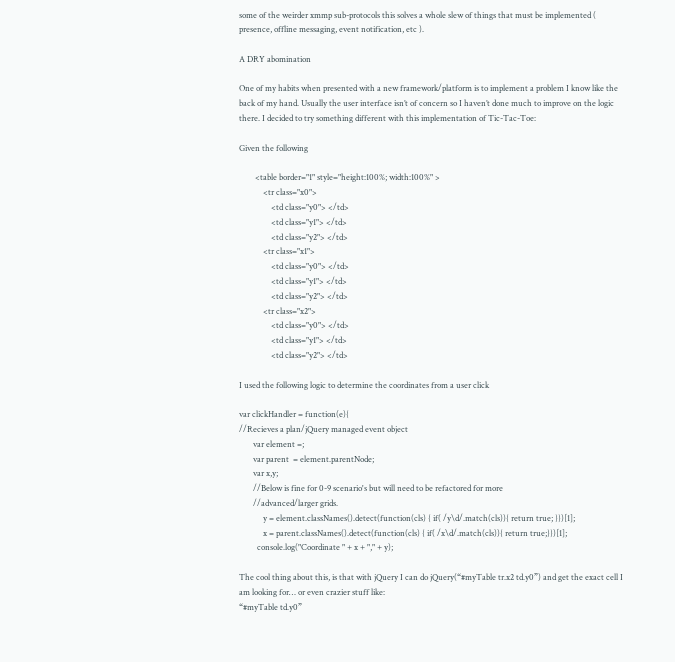some of the weirder xmmp sub-protocols this solves a whole slew of things that must be implemented ( presence, offline messaging, event notification, etc ).

A DRY abomination

One of my habits when presented with a new framework/platform is to implement a problem I know like the back of my hand. Usually the user interface isn’t of concern so I haven’t done much to improve on the logic there. I decided to try something different with this implementation of Tic-Tac-Toe:

Given the following

        <table border="1" style="height:100%; width:100%" >
            <tr class="x0">
                <td class="y0"> </td>
                <td class="y1"> </td>
                <td class="y2"> </td>
            <tr class="x1">
                <td class="y0"> </td>
                <td class="y1"> </td>
                <td class="y2"> </td>
            <tr class="x2">
                <td class="y0"> </td>
                <td class="y1"> </td>
                <td class="y2"> </td>

I used the following logic to determine the coordinates from a user click

var clickHandler = function(e){
//Recieves a plan/jQuery managed event object
       var element =;
       var parent  = element.parentNode;
       var x,y;
       //Below is fine for 0-9 scenario's but will need to be refactored for more
       //advanced/larger grids.
            y = element.classNames().detect(function(cls) { if( /y\d/.match(cls)){ return true; }})[1];
            x = parent.classNames().detect(function(cls) { if( /x\d/.match(cls)){ return true;}})[1];
         console.log("Coordinate " + x + "," + y);

The cool thing about this, is that with jQuery I can do jQuery(“#myTable tr.x2 td.y0”) and get the exact cell I am looking for… or even crazier stuff like:
“#myTable td.y0”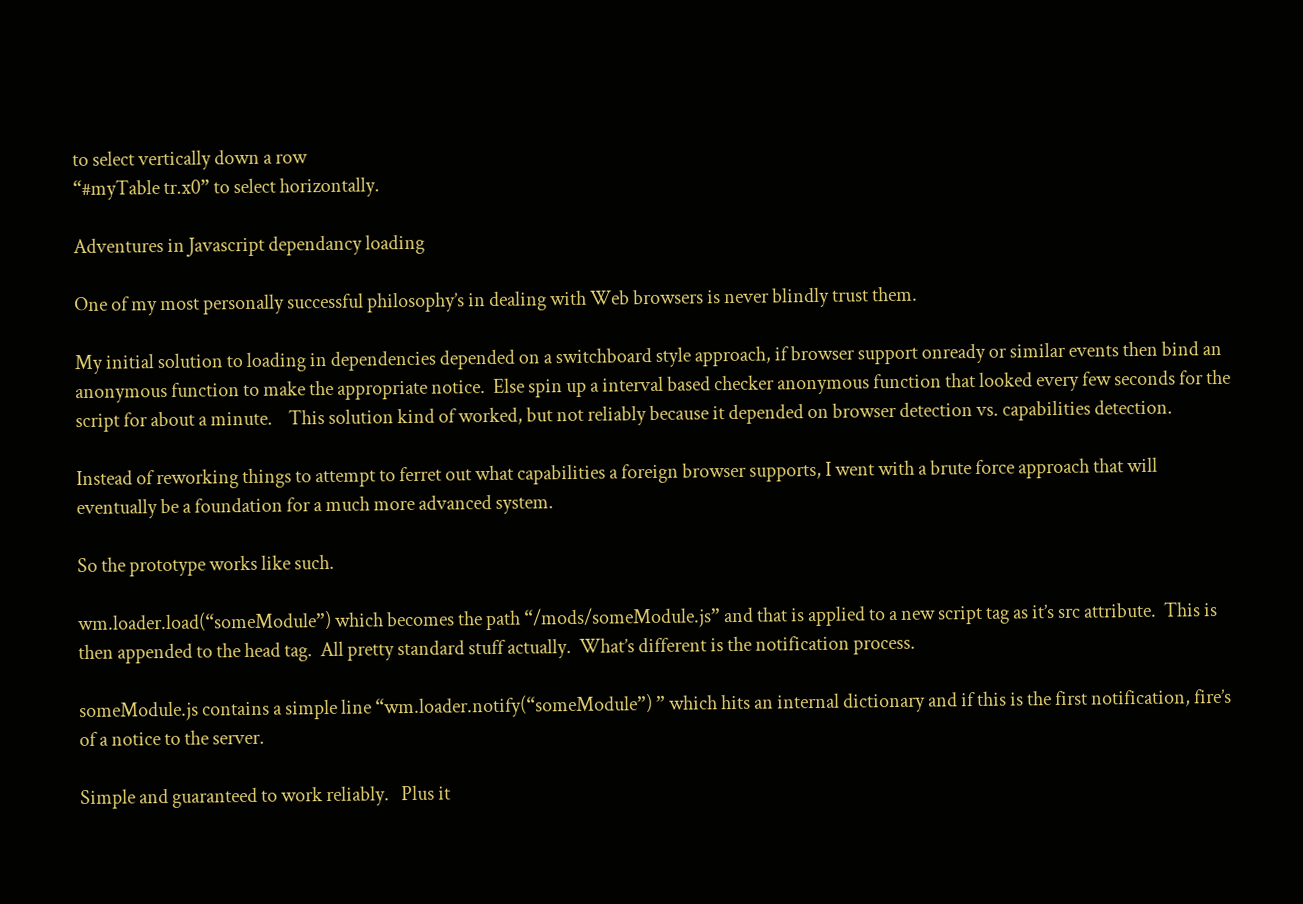to select vertically down a row
“#myTable tr.x0” to select horizontally.

Adventures in Javascript dependancy loading

One of my most personally successful philosophy’s in dealing with Web browsers is never blindly trust them.

My initial solution to loading in dependencies depended on a switchboard style approach, if browser support onready or similar events then bind an anonymous function to make the appropriate notice.  Else spin up a interval based checker anonymous function that looked every few seconds for the script for about a minute.    This solution kind of worked, but not reliably because it depended on browser detection vs. capabilities detection.

Instead of reworking things to attempt to ferret out what capabilities a foreign browser supports, I went with a brute force approach that will eventually be a foundation for a much more advanced system.

So the prototype works like such.

wm.loader.load(“someModule”) which becomes the path “/mods/someModule.js” and that is applied to a new script tag as it’s src attribute.  This is then appended to the head tag.  All pretty standard stuff actually.  What’s different is the notification process.

someModule.js contains a simple line “wm.loader.notify(“someModule”) ” which hits an internal dictionary and if this is the first notification, fire’s of a notice to the server.

Simple and guaranteed to work reliably.   Plus it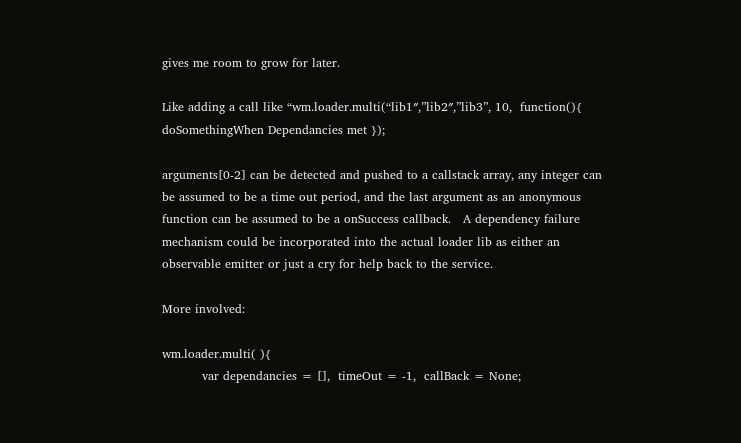gives me room to grow for later.

Like adding a call like “wm.loader.multi(“lib1″,”lib2″,”lib3”, 10,  function(){   doSomethingWhen Dependancies met });

arguments[0-2] can be detected and pushed to a callstack array, any integer can be assumed to be a time out period, and the last argument as an anonymous function can be assumed to be a onSuccess callback.   A dependency failure mechanism could be incorporated into the actual loader lib as either an observable emitter or just a cry for help back to the service.

More involved:

wm.loader.multi( ){
          var dependancies = [],  timeOut = -1,  callBack = None;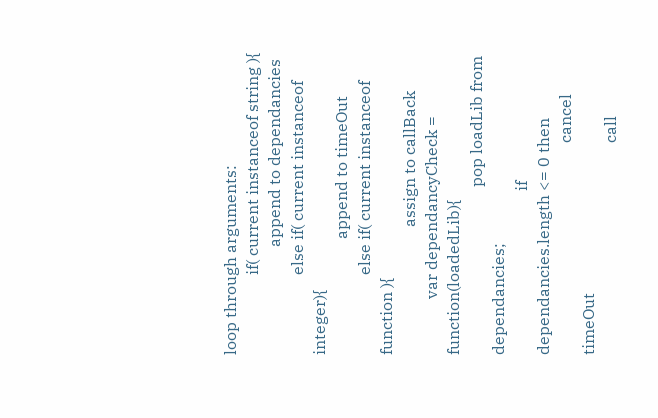loop through arguments:
                    if( current instanceof string ){
                           append to dependancies
                    else if( current instanceof integer){
                             append to timeOut
                    else if( current instanceof function ){
                                assign to callBack
              var dependancyCheck = function(loadedLib){
                                          pop loadLib from dependancies;
                                         if dependancies.length <= 0 then
                                                     cancel timeOut
                                                     call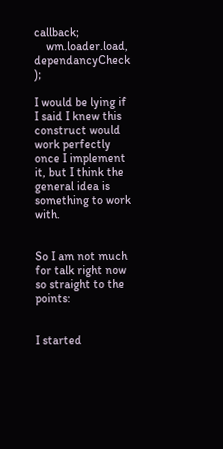callback;
    wm.loader.load, dependancyCheck );

I would be lying if I said I knew this construct would work perfectly once I implement it, but I think the general idea is something to work with.


So I am not much for talk right now so straight to the points:


I started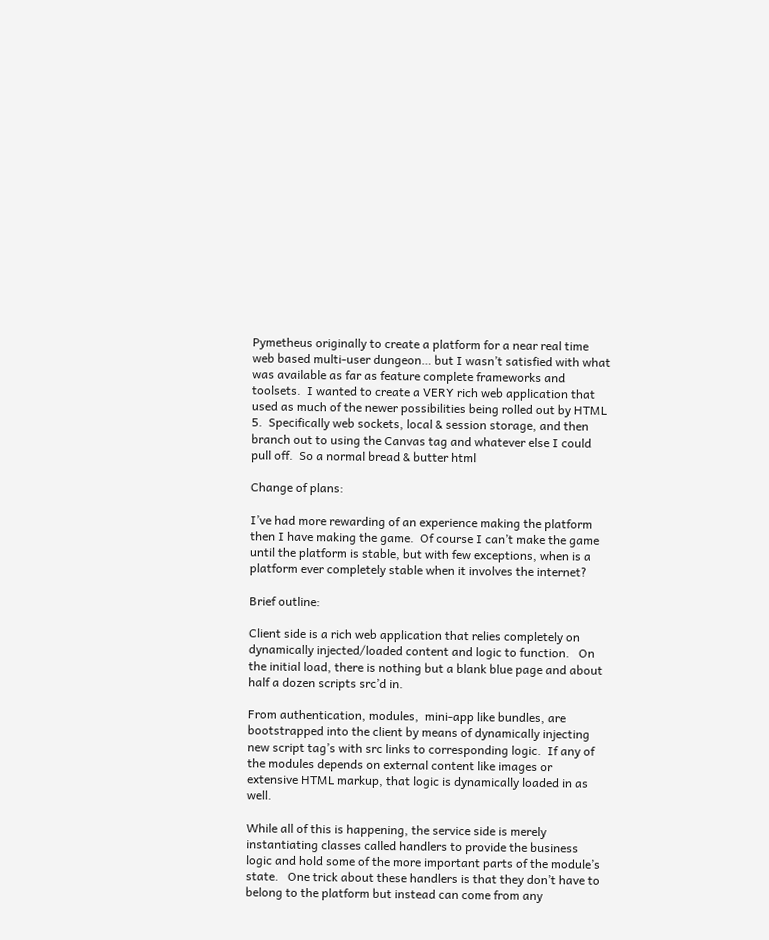Pymetheus originally to create a platform for a near real time web based multi-user dungeon… but I wasn’t satisfied with what was available as far as feature complete frameworks and toolsets.  I wanted to create a VERY rich web application that used as much of the newer possibilities being rolled out by HTML 5.  Specifically web sockets, local & session storage, and then branch out to using the Canvas tag and whatever else I could pull off.  So a normal bread & butter html

Change of plans:

I’ve had more rewarding of an experience making the platform then I have making the game.  Of course I can’t make the game until the platform is stable, but with few exceptions, when is a platform ever completely stable when it involves the internet?

Brief outline:

Client side is a rich web application that relies completely on dynamically injected/loaded content and logic to function.   On the initial load, there is nothing but a blank blue page and about half a dozen scripts src’d in.

From authentication, modules,  mini-app like bundles, are bootstrapped into the client by means of dynamically injecting new script tag’s with src links to corresponding logic.  If any of the modules depends on external content like images or extensive HTML markup, that logic is dynamically loaded in as well.

While all of this is happening, the service side is merely instantiating classes called handlers to provide the business logic and hold some of the more important parts of the module’s state.   One trick about these handlers is that they don’t have to belong to the platform but instead can come from any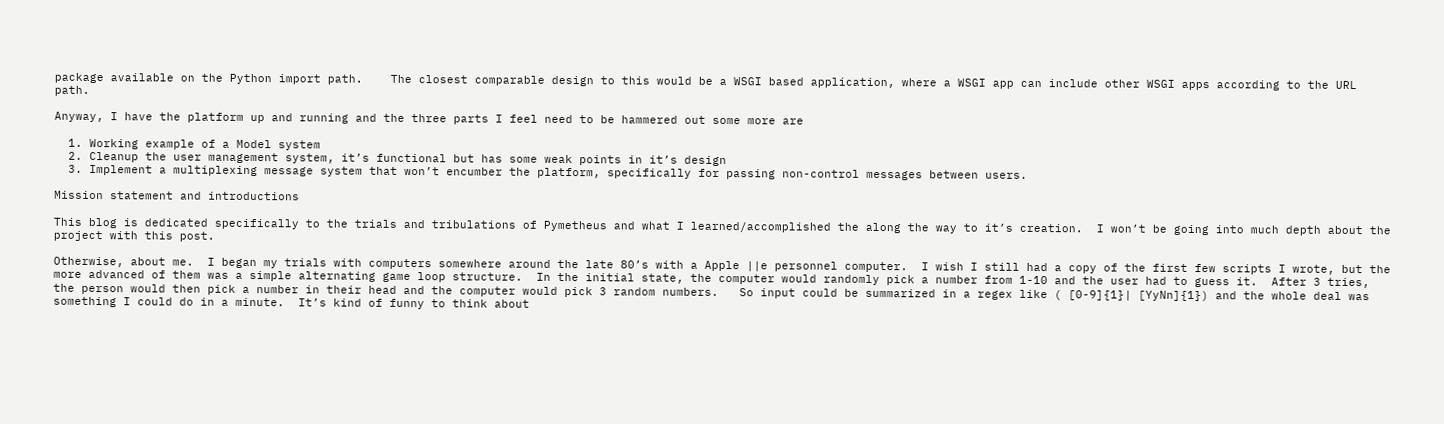package available on the Python import path.    The closest comparable design to this would be a WSGI based application, where a WSGI app can include other WSGI apps according to the URL path.

Anyway, I have the platform up and running and the three parts I feel need to be hammered out some more are

  1. Working example of a Model system
  2. Cleanup the user management system, it’s functional but has some weak points in it’s design
  3. Implement a multiplexing message system that won’t encumber the platform, specifically for passing non-control messages between users.

Mission statement and introductions

This blog is dedicated specifically to the trials and tribulations of Pymetheus and what I learned/accomplished the along the way to it’s creation.  I won’t be going into much depth about the project with this post.

Otherwise, about me.  I began my trials with computers somewhere around the late 80’s with a Apple ||e personnel computer.  I wish I still had a copy of the first few scripts I wrote, but the more advanced of them was a simple alternating game loop structure.  In the initial state, the computer would randomly pick a number from 1-10 and the user had to guess it.  After 3 tries, the person would then pick a number in their head and the computer would pick 3 random numbers.   So input could be summarized in a regex like ( [0-9]{1}| [YyNn]{1}) and the whole deal was something I could do in a minute.  It’s kind of funny to think about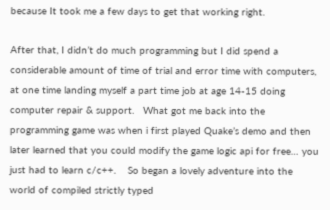because It took me a few days to get that working right.

After that, I didn’t do much programming but I did spend a considerable amount of time of trial and error time with computers, at one time landing myself a part time job at age 14-15 doing computer repair & support.   What got me back into the programming game was when i first played Quake’s demo and then later learned that you could modify the game logic api for free… you just had to learn c/c++.    So began a lovely adventure into the world of compiled strictly typed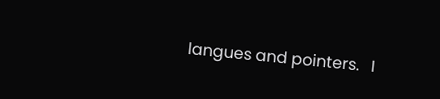langues and pointers.   I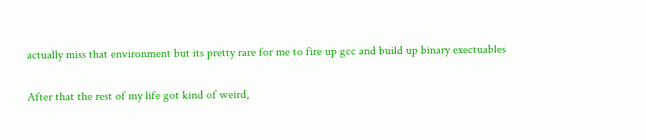actually miss that environment but its pretty rare for me to fire up gcc and build up binary exectuables

After that the rest of my life got kind of weird,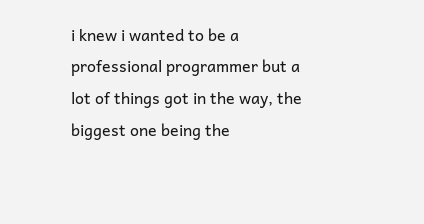i knew i wanted to be a professional programmer but a lot of things got in the way, the biggest one being the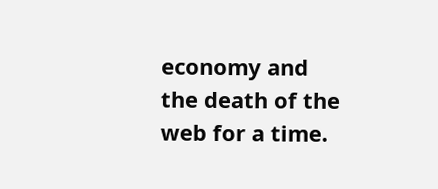economy and the death of the web for a time.